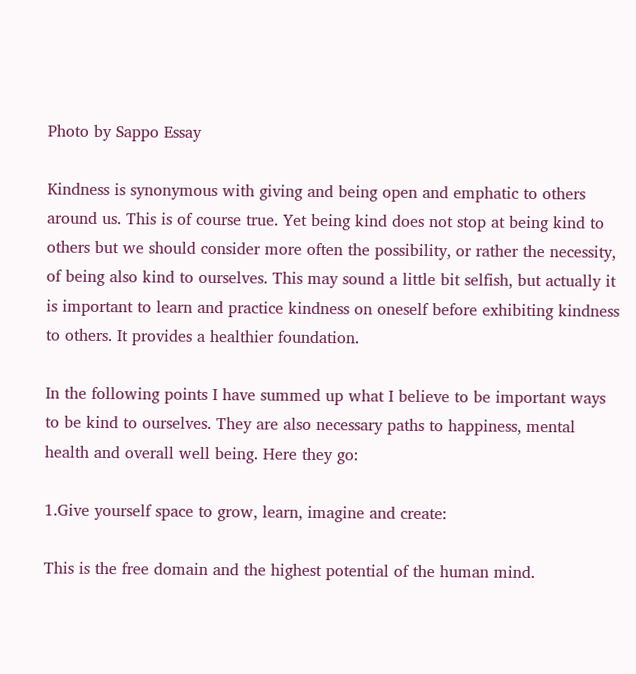Photo by Sappo Essay

Kindness is synonymous with giving and being open and emphatic to others around us. This is of course true. Yet being kind does not stop at being kind to others but we should consider more often the possibility, or rather the necessity, of being also kind to ourselves. This may sound a little bit selfish, but actually it is important to learn and practice kindness on oneself before exhibiting kindness to others. It provides a healthier foundation.

In the following points I have summed up what I believe to be important ways to be kind to ourselves. They are also necessary paths to happiness, mental health and overall well being. Here they go:

1.Give yourself space to grow, learn, imagine and create:

This is the free domain and the highest potential of the human mind.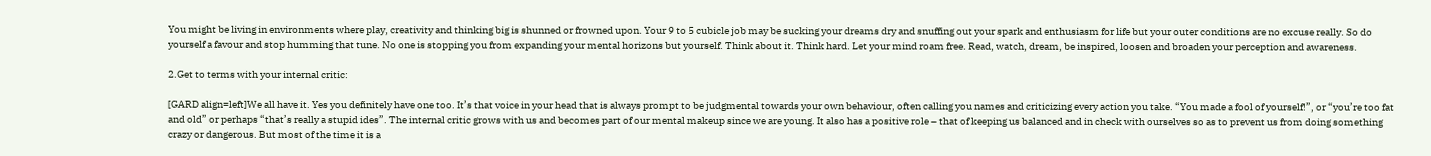You might be living in environments where play, creativity and thinking big is shunned or frowned upon. Your 9 to 5 cubicle job may be sucking your dreams dry and snuffing out your spark and enthusiasm for life but your outer conditions are no excuse really. So do yourself a favour and stop humming that tune. No one is stopping you from expanding your mental horizons but yourself. Think about it. Think hard. Let your mind roam free. Read, watch, dream, be inspired, loosen and broaden your perception and awareness.

2.Get to terms with your internal critic:

[GARD align=left]We all have it. Yes you definitely have one too. It’s that voice in your head that is always prompt to be judgmental towards your own behaviour, often calling you names and criticizing every action you take. “You made a fool of yourself!”, or “you’re too fat and old” or perhaps “that’s really a stupid ides”. The internal critic grows with us and becomes part of our mental makeup since we are young. It also has a positive role – that of keeping us balanced and in check with ourselves so as to prevent us from doing something crazy or dangerous. But most of the time it is a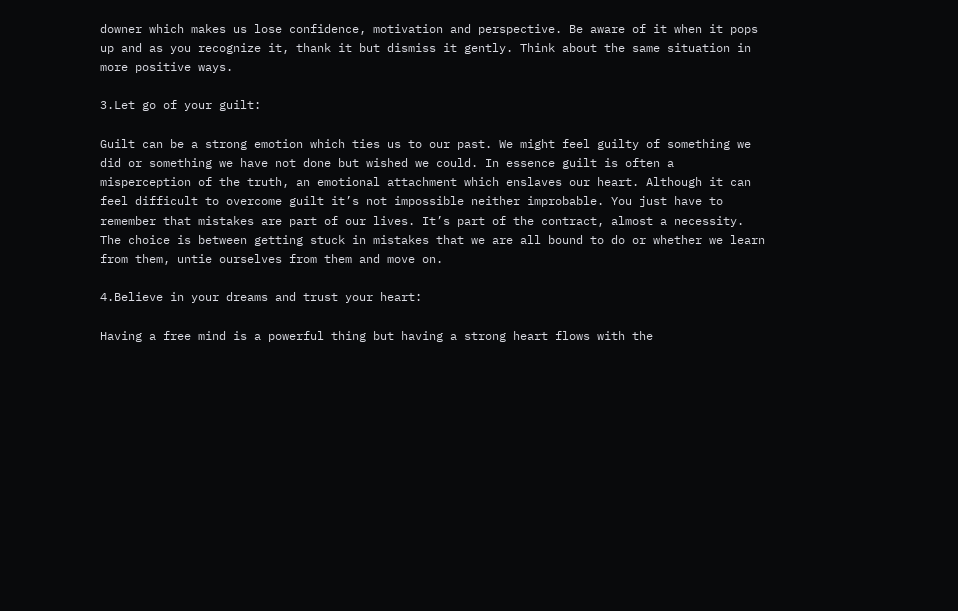downer which makes us lose confidence, motivation and perspective. Be aware of it when it pops up and as you recognize it, thank it but dismiss it gently. Think about the same situation in more positive ways.

3.Let go of your guilt:

Guilt can be a strong emotion which ties us to our past. We might feel guilty of something we did or something we have not done but wished we could. In essence guilt is often a misperception of the truth, an emotional attachment which enslaves our heart. Although it can feel difficult to overcome guilt it’s not impossible neither improbable. You just have to remember that mistakes are part of our lives. It’s part of the contract, almost a necessity. The choice is between getting stuck in mistakes that we are all bound to do or whether we learn from them, untie ourselves from them and move on.

4.Believe in your dreams and trust your heart:

Having a free mind is a powerful thing but having a strong heart flows with the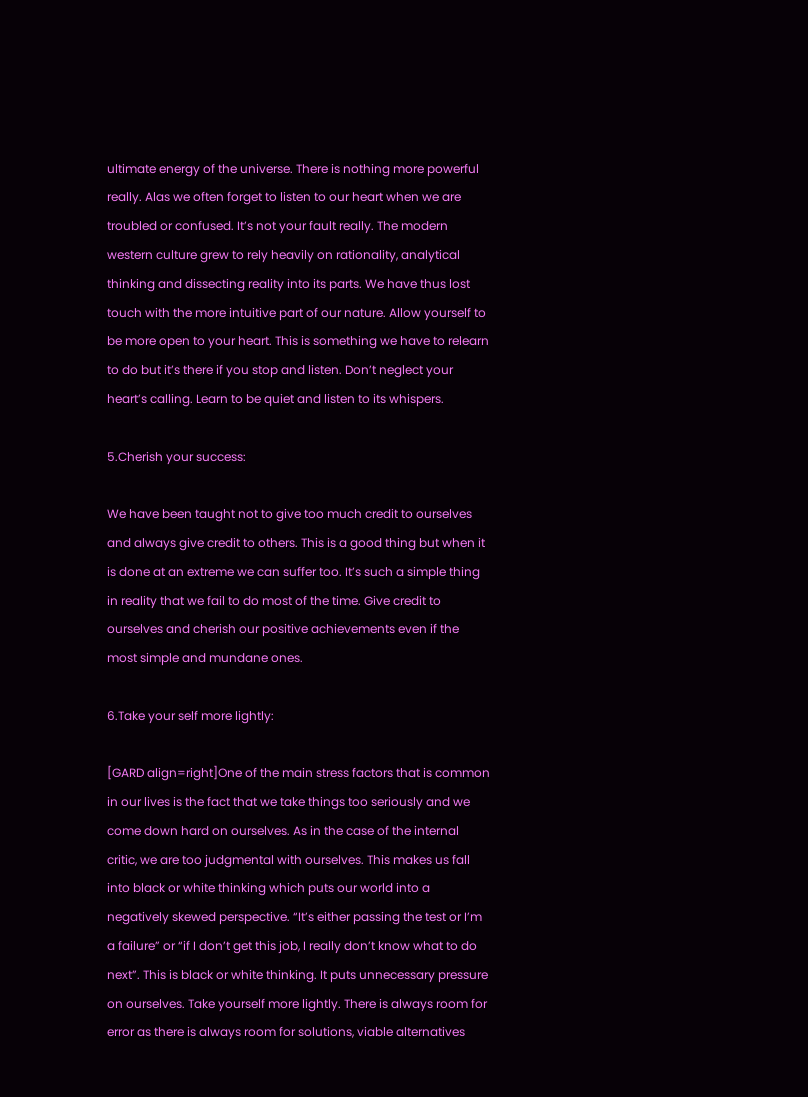ultimate energy of the universe. There is nothing more powerful really. Alas we often forget to listen to our heart when we are troubled or confused. It’s not your fault really. The modern western culture grew to rely heavily on rationality, analytical thinking and dissecting reality into its parts. We have thus lost touch with the more intuitive part of our nature. Allow yourself to be more open to your heart. This is something we have to relearn to do but it’s there if you stop and listen. Don’t neglect your heart’s calling. Learn to be quiet and listen to its whispers.

5.Cherish your success:

We have been taught not to give too much credit to ourselves and always give credit to others. This is a good thing but when it is done at an extreme we can suffer too. It’s such a simple thing in reality that we fail to do most of the time. Give credit to ourselves and cherish our positive achievements even if the most simple and mundane ones.

6.Take your self more lightly:

[GARD align=right]One of the main stress factors that is common in our lives is the fact that we take things too seriously and we come down hard on ourselves. As in the case of the internal critic, we are too judgmental with ourselves. This makes us fall into black or white thinking which puts our world into a negatively skewed perspective. “It’s either passing the test or I’m a failure” or “if I don’t get this job, I really don’t know what to do next”. This is black or white thinking. It puts unnecessary pressure on ourselves. Take yourself more lightly. There is always room for error as there is always room for solutions, viable alternatives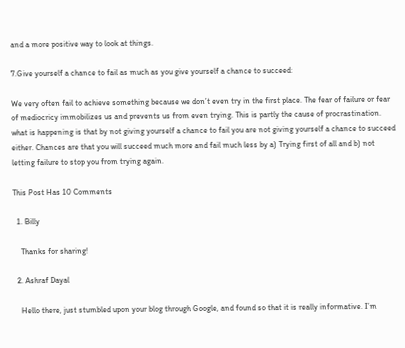and a more positive way to look at things.

7.Give yourself a chance to fail as much as you give yourself a chance to succeed:

We very often fail to achieve something because we don’t even try in the first place. The fear of failure or fear of mediocricy immobilizes us and prevents us from even trying. This is partly the cause of procrastination. what is happening is that by not giving yourself a chance to fail you are not giving yourself a chance to succeed either. Chances are that you will succeed much more and fail much less by a) Trying first of all and b) not letting failure to stop you from trying again.

This Post Has 10 Comments

  1. Billy

    Thanks for sharing!

  2. Ashraf Dayal

    Hello there, just stumbled upon your blog through Google, and found so that it is really informative. I’m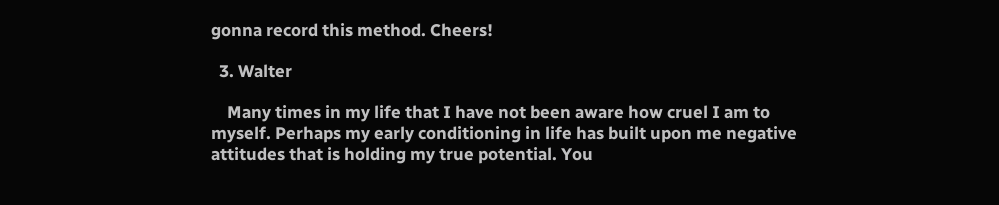gonna record this method. Cheers!

  3. Walter

    Many times in my life that I have not been aware how cruel I am to myself. Perhaps my early conditioning in life has built upon me negative attitudes that is holding my true potential. You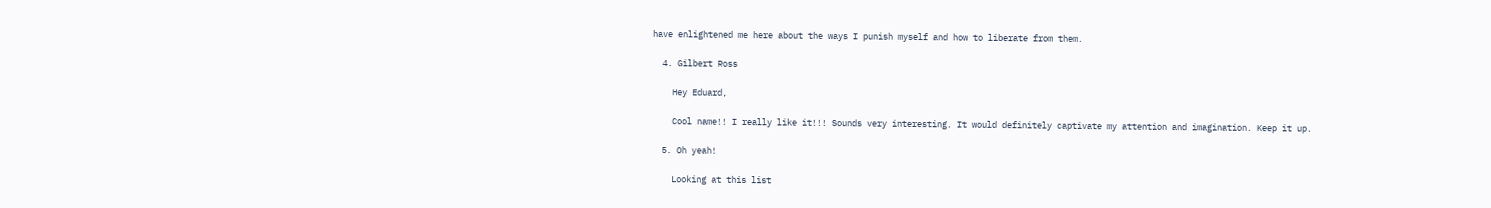have enlightened me here about the ways I punish myself and how to liberate from them.

  4. Gilbert Ross

    Hey Eduard,

    Cool name!! I really like it!!! Sounds very interesting. It would definitely captivate my attention and imagination. Keep it up.

  5. Oh yeah!

    Looking at this list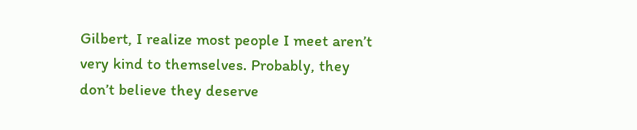Gilbert, I realize most people I meet aren’t very kind to themselves. Probably, they don’t believe they deserve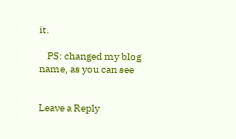it.

    PS: changed my blog name, as you can see


Leave a Reply